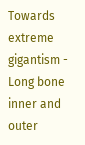Towards extreme gigantism - Long bone inner and outer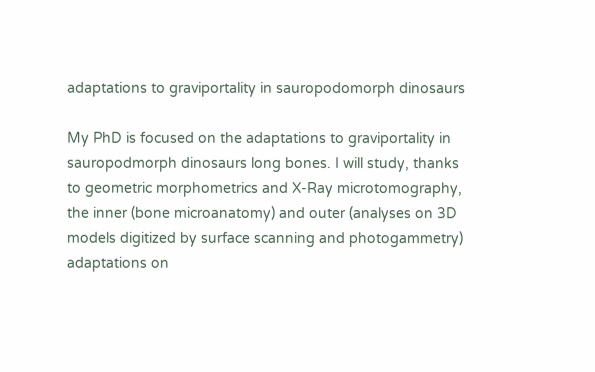adaptations to graviportality in sauropodomorph dinosaurs

My PhD is focused on the adaptations to graviportality in sauropodmorph dinosaurs long bones. I will study, thanks to geometric morphometrics and X-Ray microtomography, the inner (bone microanatomy) and outer (analyses on 3D models digitized by surface scanning and photogammetry) adaptations on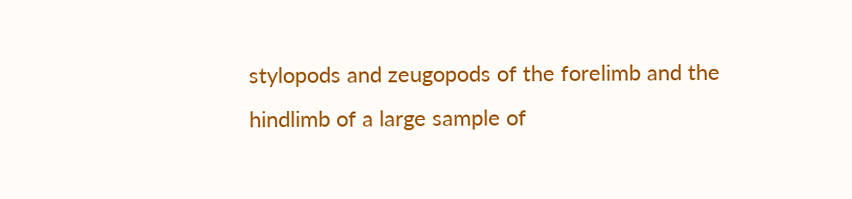stylopods and zeugopods of the forelimb and the hindlimb of a large sample of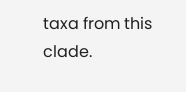taxa from this clade.